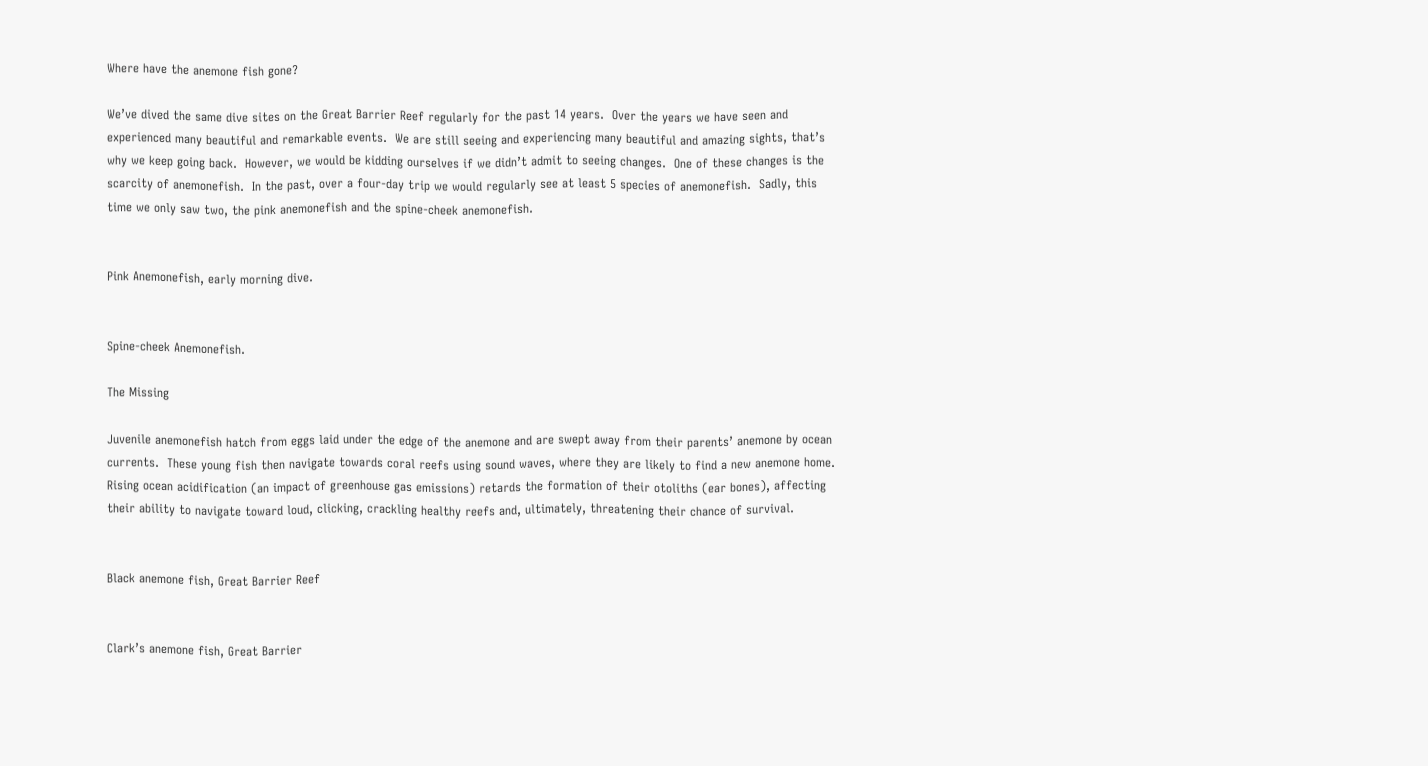Where have the anemone fish gone?

We’ve dived the same dive sites on the Great Barrier Reef regularly for the past 14 years.  Over the years we have seen and experienced many beautiful and remarkable events.  We are still seeing and experiencing many beautiful and amazing sights, that’s why we keep going back.  However, we would be kidding ourselves if we didn’t admit to seeing changes.  One of these changes is the scarcity of anemonefish.  In the past, over a four-day trip we would regularly see at least 5 species of anemonefish.  Sadly, this time we only saw two, the pink anemonefish and the spine-cheek anemonefish.


Pink Anemonefish, early morning dive.


Spine-cheek Anemonefish.

The Missing

Juvenile anemonefish hatch from eggs laid under the edge of the anemone and are swept away from their parents’ anemone by ocean currents.  These young fish then navigate towards coral reefs using sound waves, where they are likely to find a new anemone home.  Rising ocean acidification (an impact of greenhouse gas emissions) retards the formation of their otoliths (ear bones), affecting their ability to navigate toward loud, clicking, crackling healthy reefs and, ultimately, threatening their chance of survival.


Black anemone fish, Great Barrier Reef


Clark’s anemone fish, Great Barrier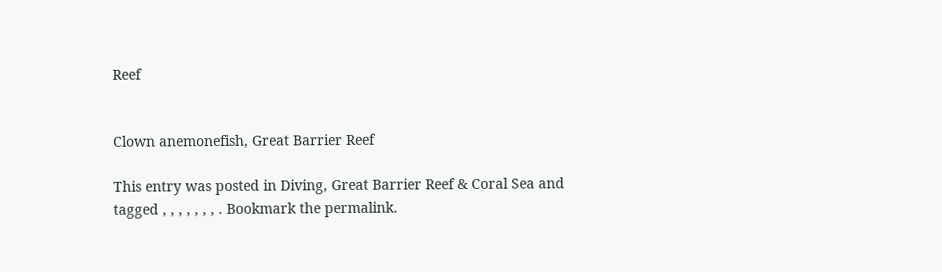Reef


Clown anemonefish, Great Barrier Reef

This entry was posted in Diving, Great Barrier Reef & Coral Sea and tagged , , , , , , , . Bookmark the permalink.